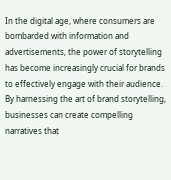In the digital age, where consumers are bombarded with information and advertisements, the power of storytelling has become increasingly crucial for brands to effectively engage with their audience. By harnessing the art of brand storytelling, businesses can create compelling narratives that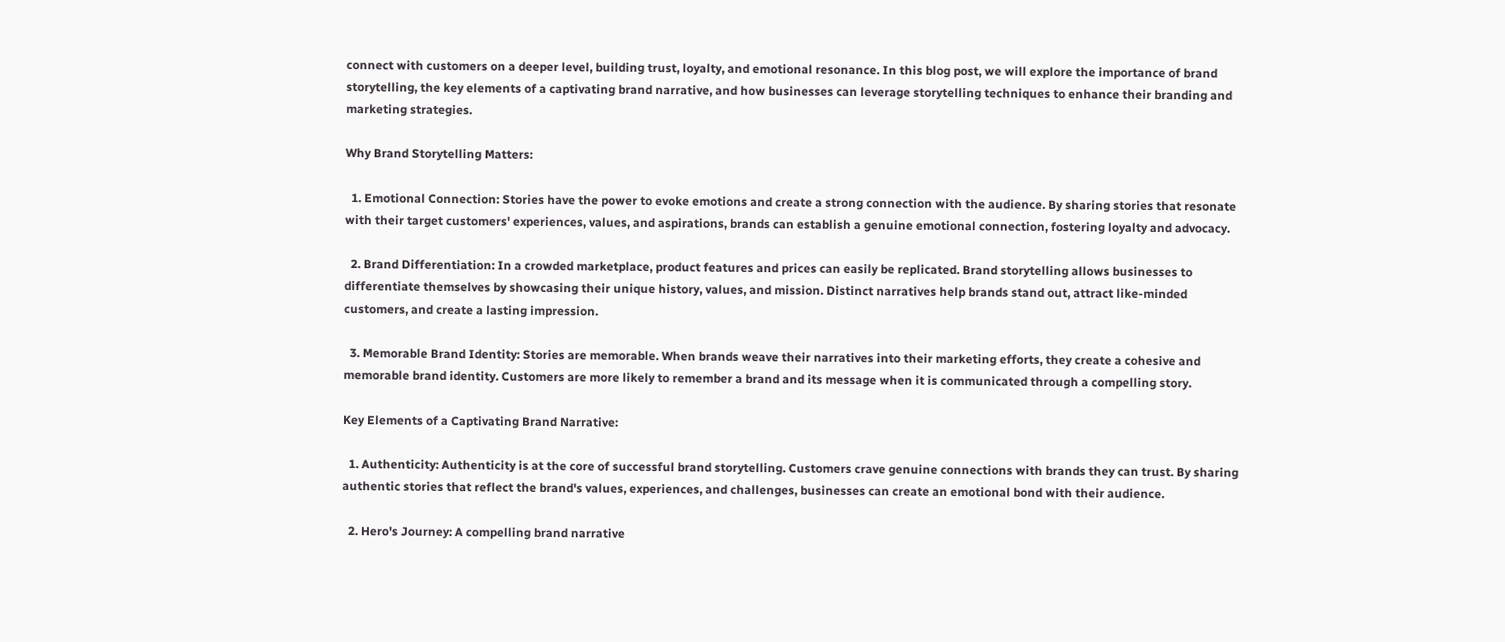connect with customers on a deeper level, building trust, loyalty, and emotional resonance. In this blog post, we will explore the importance of brand storytelling, the key elements of a captivating brand narrative, and how businesses can leverage storytelling techniques to enhance their branding and marketing strategies.

Why Brand Storytelling Matters:

  1. Emotional Connection: Stories have the power to evoke emotions and create a strong connection with the audience. By sharing stories that resonate with their target customers' experiences, values, and aspirations, brands can establish a genuine emotional connection, fostering loyalty and advocacy.

  2. Brand Differentiation: In a crowded marketplace, product features and prices can easily be replicated. Brand storytelling allows businesses to differentiate themselves by showcasing their unique history, values, and mission. Distinct narratives help brands stand out, attract like-minded customers, and create a lasting impression.

  3. Memorable Brand Identity: Stories are memorable. When brands weave their narratives into their marketing efforts, they create a cohesive and memorable brand identity. Customers are more likely to remember a brand and its message when it is communicated through a compelling story.

Key Elements of a Captivating Brand Narrative:

  1. Authenticity: Authenticity is at the core of successful brand storytelling. Customers crave genuine connections with brands they can trust. By sharing authentic stories that reflect the brand's values, experiences, and challenges, businesses can create an emotional bond with their audience.

  2. Hero's Journey: A compelling brand narrative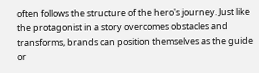often follows the structure of the hero's journey. Just like the protagonist in a story overcomes obstacles and transforms, brands can position themselves as the guide or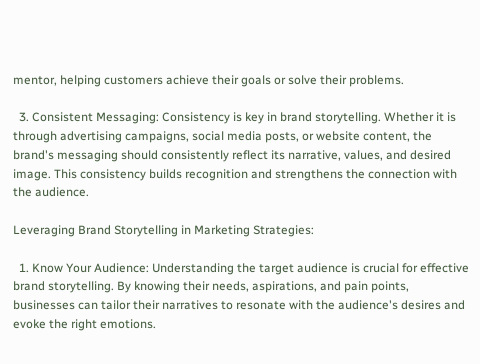mentor, helping customers achieve their goals or solve their problems.

  3. Consistent Messaging: Consistency is key in brand storytelling. Whether it is through advertising campaigns, social media posts, or website content, the brand's messaging should consistently reflect its narrative, values, and desired image. This consistency builds recognition and strengthens the connection with the audience.

Leveraging Brand Storytelling in Marketing Strategies:

  1. Know Your Audience: Understanding the target audience is crucial for effective brand storytelling. By knowing their needs, aspirations, and pain points, businesses can tailor their narratives to resonate with the audience's desires and evoke the right emotions.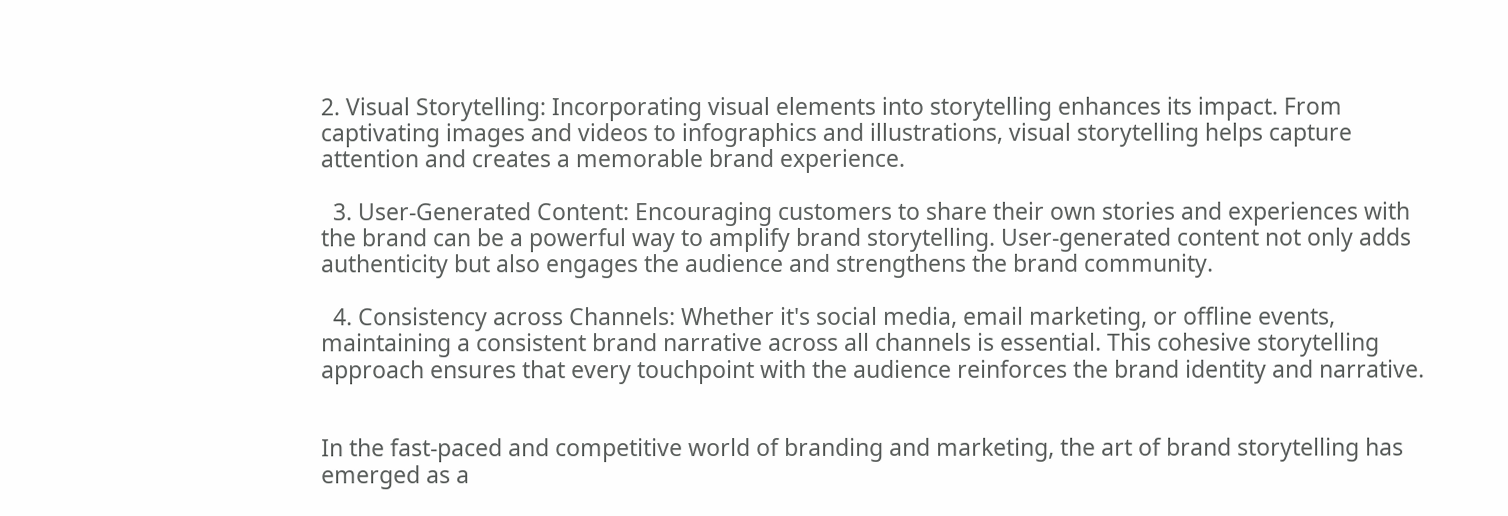2. Visual Storytelling: Incorporating visual elements into storytelling enhances its impact. From captivating images and videos to infographics and illustrations, visual storytelling helps capture attention and creates a memorable brand experience.

  3. User-Generated Content: Encouraging customers to share their own stories and experiences with the brand can be a powerful way to amplify brand storytelling. User-generated content not only adds authenticity but also engages the audience and strengthens the brand community.

  4. Consistency across Channels: Whether it's social media, email marketing, or offline events, maintaining a consistent brand narrative across all channels is essential. This cohesive storytelling approach ensures that every touchpoint with the audience reinforces the brand identity and narrative.


In the fast-paced and competitive world of branding and marketing, the art of brand storytelling has emerged as a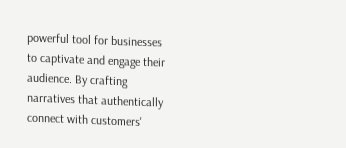powerful tool for businesses to captivate and engage their audience. By crafting narratives that authentically connect with customers'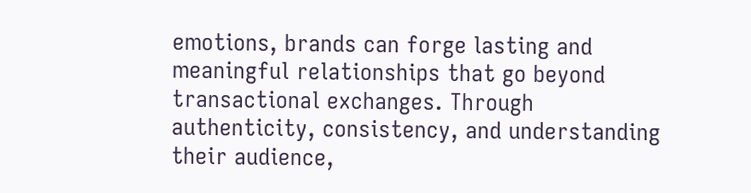emotions, brands can forge lasting and meaningful relationships that go beyond transactional exchanges. Through authenticity, consistency, and understanding their audience,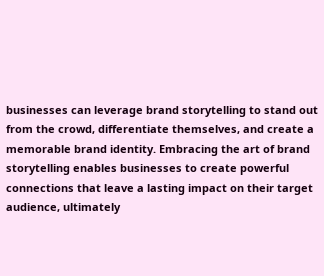businesses can leverage brand storytelling to stand out from the crowd, differentiate themselves, and create a memorable brand identity. Embracing the art of brand storytelling enables businesses to create powerful connections that leave a lasting impact on their target audience, ultimately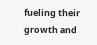fueling their growth and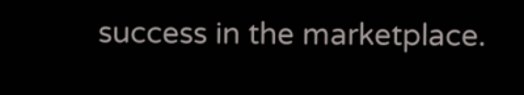success in the marketplace.